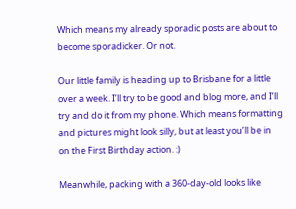Which means my already sporadic posts are about to become sporadicker. Or not.

Our little family is heading up to Brisbane for a little over a week. I’ll try to be good and blog more, and I’ll try and do it from my phone. Which means formatting and pictures might look silly, but at least you’ll be in on the First Birthday action. :)

Meanwhile, packing with a 360-day-old looks like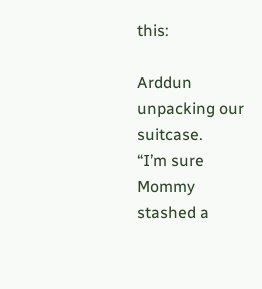this:

Arddun unpacking our suitcase.
“I’m sure Mommy stashed a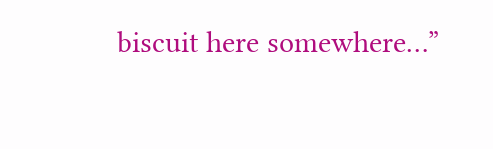biscuit here somewhere…”